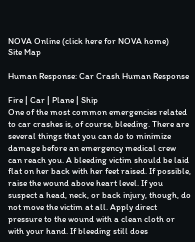NOVA Online (click here for NOVA home)
Site Map

Human Response: Car Crash Human Response

Fire | Car | Plane | Ship
One of the most common emergencies related to car crashes is, of course, bleeding. There are several things that you can do to minimize damage before an emergency medical crew can reach you. A bleeding victim should be laid flat on her back with her feet raised. If possible, raise the wound above heart level. If you suspect a head, neck, or back injury, though, do not move the victim at all. Apply direct pressure to the wound with a clean cloth or with your hand. If bleeding still does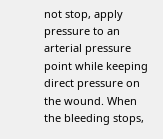not stop, apply pressure to an arterial pressure point while keeping direct pressure on the wound. When the bleeding stops,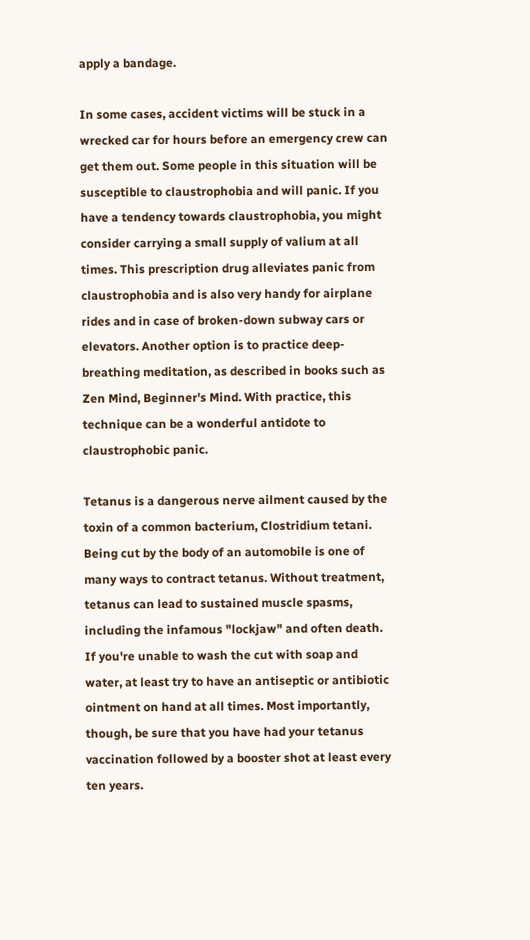apply a bandage.

In some cases, accident victims will be stuck in a wrecked car for hours before an emergency crew can get them out. Some people in this situation will be susceptible to claustrophobia and will panic. If you have a tendency towards claustrophobia, you might consider carrying a small supply of valium at all times. This prescription drug alleviates panic from claustrophobia and is also very handy for airplane rides and in case of broken-down subway cars or elevators. Another option is to practice deep-breathing meditation, as described in books such as Zen Mind, Beginner's Mind. With practice, this technique can be a wonderful antidote to claustrophobic panic.

Tetanus is a dangerous nerve ailment caused by the toxin of a common bacterium, Clostridium tetani. Being cut by the body of an automobile is one of many ways to contract tetanus. Without treatment, tetanus can lead to sustained muscle spasms, including the infamous "lockjaw" and often death. If you're unable to wash the cut with soap and water, at least try to have an antiseptic or antibiotic ointment on hand at all times. Most importantly, though, be sure that you have had your tetanus vaccination followed by a booster shot at least every ten years.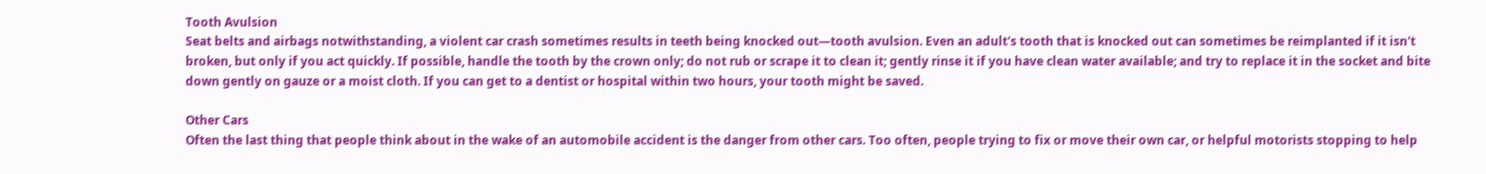Tooth Avulsion
Seat belts and airbags notwithstanding, a violent car crash sometimes results in teeth being knocked out—tooth avulsion. Even an adult's tooth that is knocked out can sometimes be reimplanted if it isn't broken, but only if you act quickly. If possible, handle the tooth by the crown only; do not rub or scrape it to clean it; gently rinse it if you have clean water available; and try to replace it in the socket and bite down gently on gauze or a moist cloth. If you can get to a dentist or hospital within two hours, your tooth might be saved.

Other Cars
Often the last thing that people think about in the wake of an automobile accident is the danger from other cars. Too often, people trying to fix or move their own car, or helpful motorists stopping to help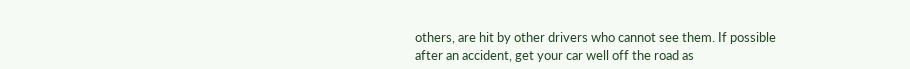others, are hit by other drivers who cannot see them. If possible after an accident, get your car well off the road as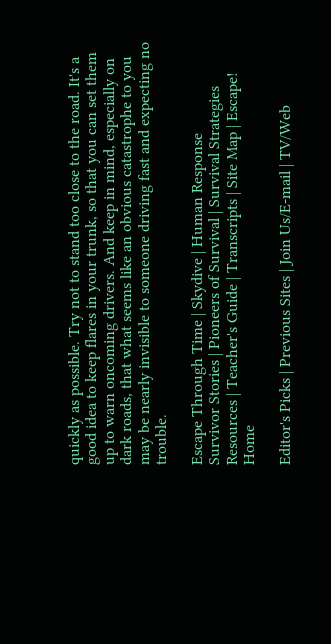quickly as possible. Try not to stand too close to the road. It's a good idea to keep flares in your trunk, so that you can set them up to warn oncoming drivers. And keep in mind, especially on dark roads, that what seems like an obvious catastrophe to you may be nearly invisible to someone driving fast and expecting no trouble.

Escape Through Time | Skydive | Human Response
Survivor Stories | Pioneers of Survival | Survival Strategies
Resources | Teacher's Guide | Transcripts | Site Map | Escape! Home

Editor's Picks | Previous Sites | Join Us/E-mail | TV/Web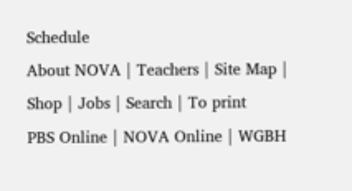Schedule
About NOVA | Teachers | Site Map | Shop | Jobs | Search | To print
PBS Online | NOVA Online | WGBH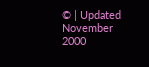© | Updated November 2000